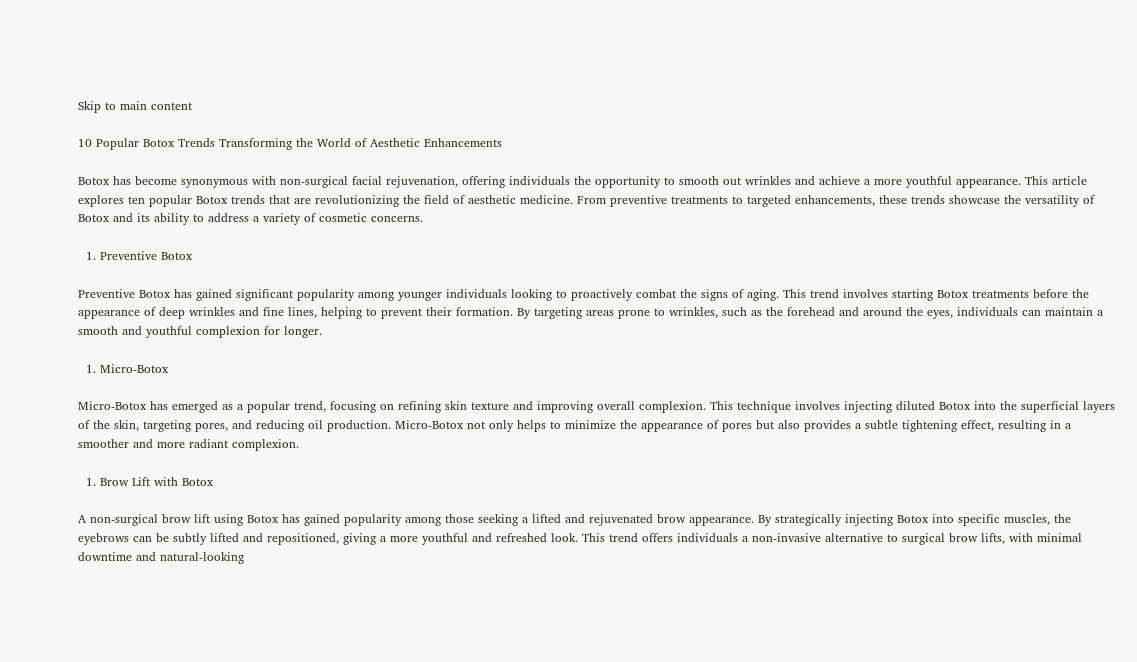Skip to main content

10 Popular Botox Trends Transforming the World of Aesthetic Enhancements

Botox has become synonymous with non-surgical facial rejuvenation, offering individuals the opportunity to smooth out wrinkles and achieve a more youthful appearance. This article explores ten popular Botox trends that are revolutionizing the field of aesthetic medicine. From preventive treatments to targeted enhancements, these trends showcase the versatility of Botox and its ability to address a variety of cosmetic concerns.

  1. Preventive Botox

Preventive Botox has gained significant popularity among younger individuals looking to proactively combat the signs of aging. This trend involves starting Botox treatments before the appearance of deep wrinkles and fine lines, helping to prevent their formation. By targeting areas prone to wrinkles, such as the forehead and around the eyes, individuals can maintain a smooth and youthful complexion for longer.

  1. Micro-Botox

Micro-Botox has emerged as a popular trend, focusing on refining skin texture and improving overall complexion. This technique involves injecting diluted Botox into the superficial layers of the skin, targeting pores, and reducing oil production. Micro-Botox not only helps to minimize the appearance of pores but also provides a subtle tightening effect, resulting in a smoother and more radiant complexion.

  1. Brow Lift with Botox

A non-surgical brow lift using Botox has gained popularity among those seeking a lifted and rejuvenated brow appearance. By strategically injecting Botox into specific muscles, the eyebrows can be subtly lifted and repositioned, giving a more youthful and refreshed look. This trend offers individuals a non-invasive alternative to surgical brow lifts, with minimal downtime and natural-looking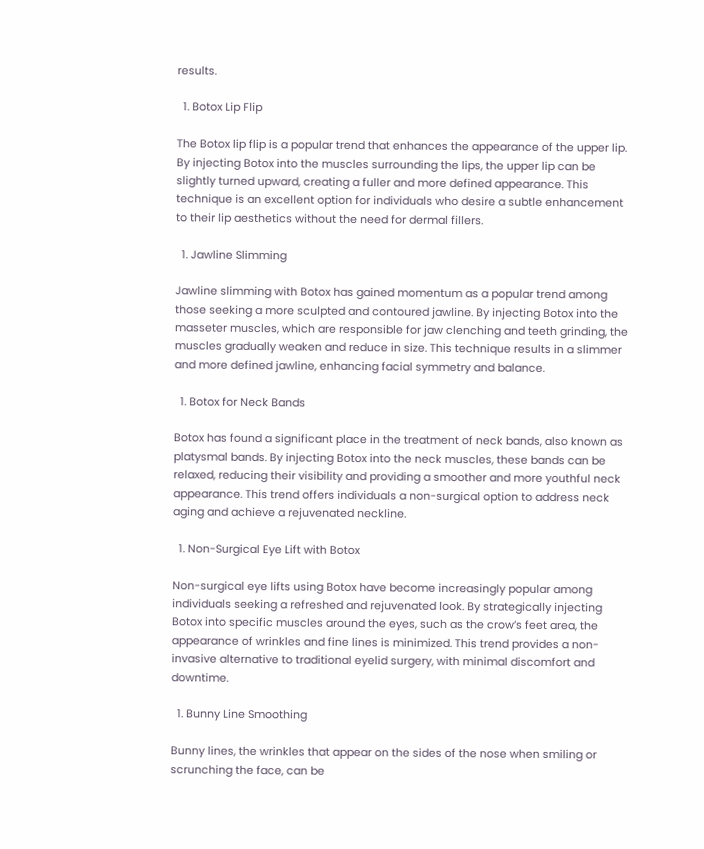results.

  1. Botox Lip Flip

The Botox lip flip is a popular trend that enhances the appearance of the upper lip. By injecting Botox into the muscles surrounding the lips, the upper lip can be slightly turned upward, creating a fuller and more defined appearance. This technique is an excellent option for individuals who desire a subtle enhancement to their lip aesthetics without the need for dermal fillers.

  1. Jawline Slimming

Jawline slimming with Botox has gained momentum as a popular trend among those seeking a more sculpted and contoured jawline. By injecting Botox into the masseter muscles, which are responsible for jaw clenching and teeth grinding, the muscles gradually weaken and reduce in size. This technique results in a slimmer and more defined jawline, enhancing facial symmetry and balance.

  1. Botox for Neck Bands

Botox has found a significant place in the treatment of neck bands, also known as platysmal bands. By injecting Botox into the neck muscles, these bands can be relaxed, reducing their visibility and providing a smoother and more youthful neck appearance. This trend offers individuals a non-surgical option to address neck aging and achieve a rejuvenated neckline.

  1. Non-Surgical Eye Lift with Botox

Non-surgical eye lifts using Botox have become increasingly popular among individuals seeking a refreshed and rejuvenated look. By strategically injecting Botox into specific muscles around the eyes, such as the crow’s feet area, the appearance of wrinkles and fine lines is minimized. This trend provides a non-invasive alternative to traditional eyelid surgery, with minimal discomfort and downtime.

  1. Bunny Line Smoothing

Bunny lines, the wrinkles that appear on the sides of the nose when smiling or scrunching the face, can be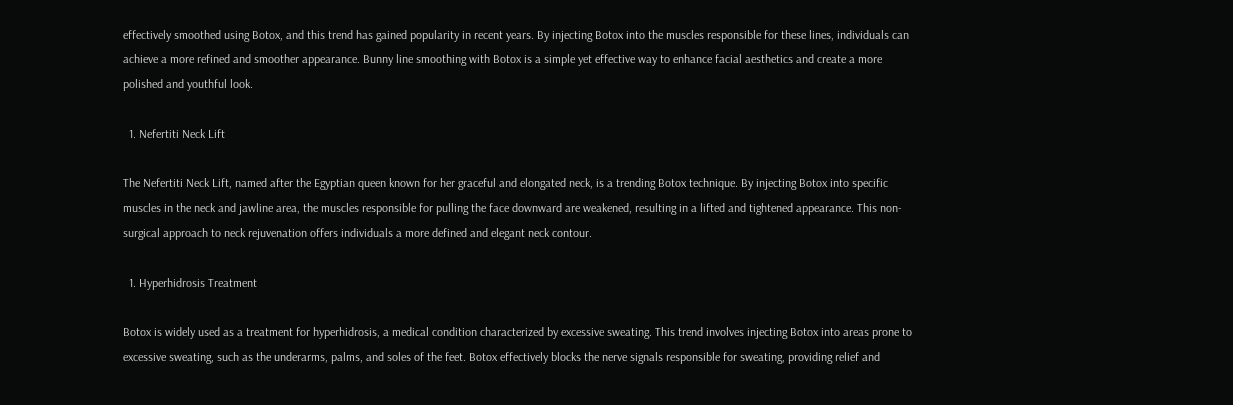effectively smoothed using Botox, and this trend has gained popularity in recent years. By injecting Botox into the muscles responsible for these lines, individuals can achieve a more refined and smoother appearance. Bunny line smoothing with Botox is a simple yet effective way to enhance facial aesthetics and create a more polished and youthful look.

  1. Nefertiti Neck Lift

The Nefertiti Neck Lift, named after the Egyptian queen known for her graceful and elongated neck, is a trending Botox technique. By injecting Botox into specific muscles in the neck and jawline area, the muscles responsible for pulling the face downward are weakened, resulting in a lifted and tightened appearance. This non-surgical approach to neck rejuvenation offers individuals a more defined and elegant neck contour.

  1. Hyperhidrosis Treatment

Botox is widely used as a treatment for hyperhidrosis, a medical condition characterized by excessive sweating. This trend involves injecting Botox into areas prone to excessive sweating, such as the underarms, palms, and soles of the feet. Botox effectively blocks the nerve signals responsible for sweating, providing relief and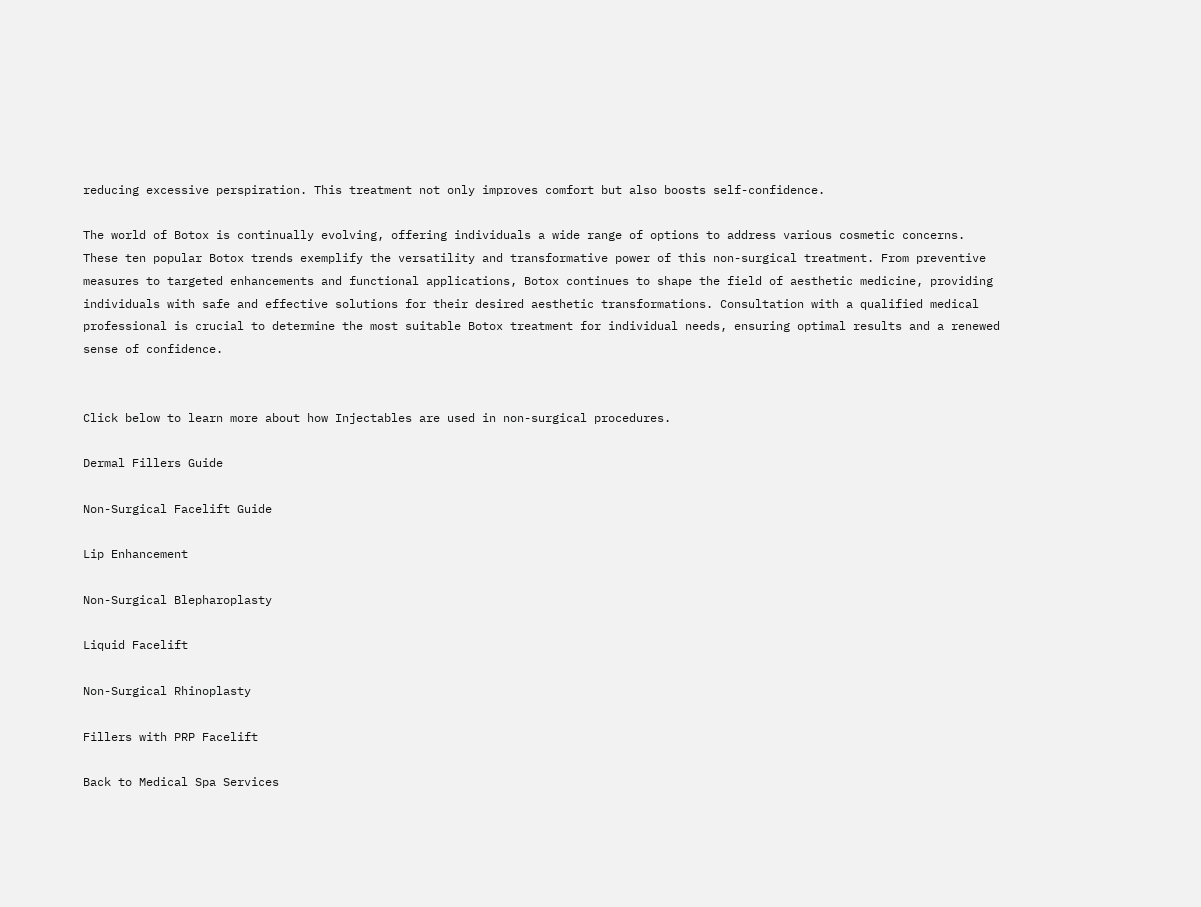reducing excessive perspiration. This treatment not only improves comfort but also boosts self-confidence.

The world of Botox is continually evolving, offering individuals a wide range of options to address various cosmetic concerns. These ten popular Botox trends exemplify the versatility and transformative power of this non-surgical treatment. From preventive measures to targeted enhancements and functional applications, Botox continues to shape the field of aesthetic medicine, providing individuals with safe and effective solutions for their desired aesthetic transformations. Consultation with a qualified medical professional is crucial to determine the most suitable Botox treatment for individual needs, ensuring optimal results and a renewed sense of confidence.


Click below to learn more about how Injectables are used in non-surgical procedures.

Dermal Fillers Guide

Non-Surgical Facelift Guide

Lip Enhancement

Non-Surgical Blepharoplasty

Liquid Facelift

Non-Surgical Rhinoplasty

Fillers with PRP Facelift

Back to Medical Spa Services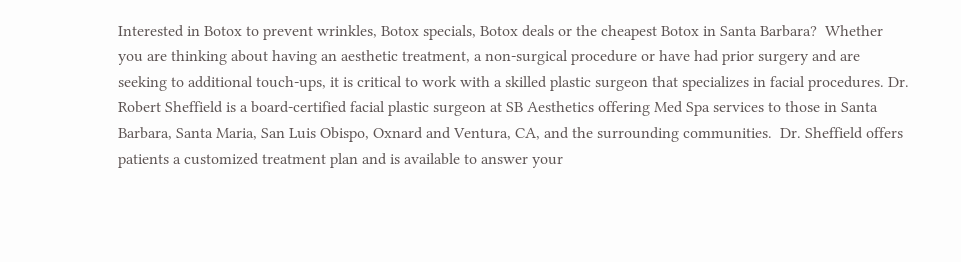Interested in Botox to prevent wrinkles, Botox specials, Botox deals or the cheapest Botox in Santa Barbara?  Whether you are thinking about having an aesthetic treatment, a non-surgical procedure or have had prior surgery and are seeking to additional touch-ups, it is critical to work with a skilled plastic surgeon that specializes in facial procedures. Dr. Robert Sheffield is a board-certified facial plastic surgeon at SB Aesthetics offering Med Spa services to those in Santa Barbara, Santa Maria, San Luis Obispo, Oxnard and Ventura, CA, and the surrounding communities.  Dr. Sheffield offers patients a customized treatment plan and is available to answer your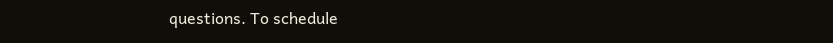questions. To schedule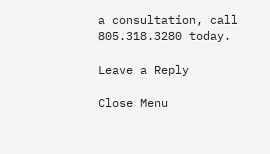a consultation, call 805.318.3280 today.

Leave a Reply

Close Menu